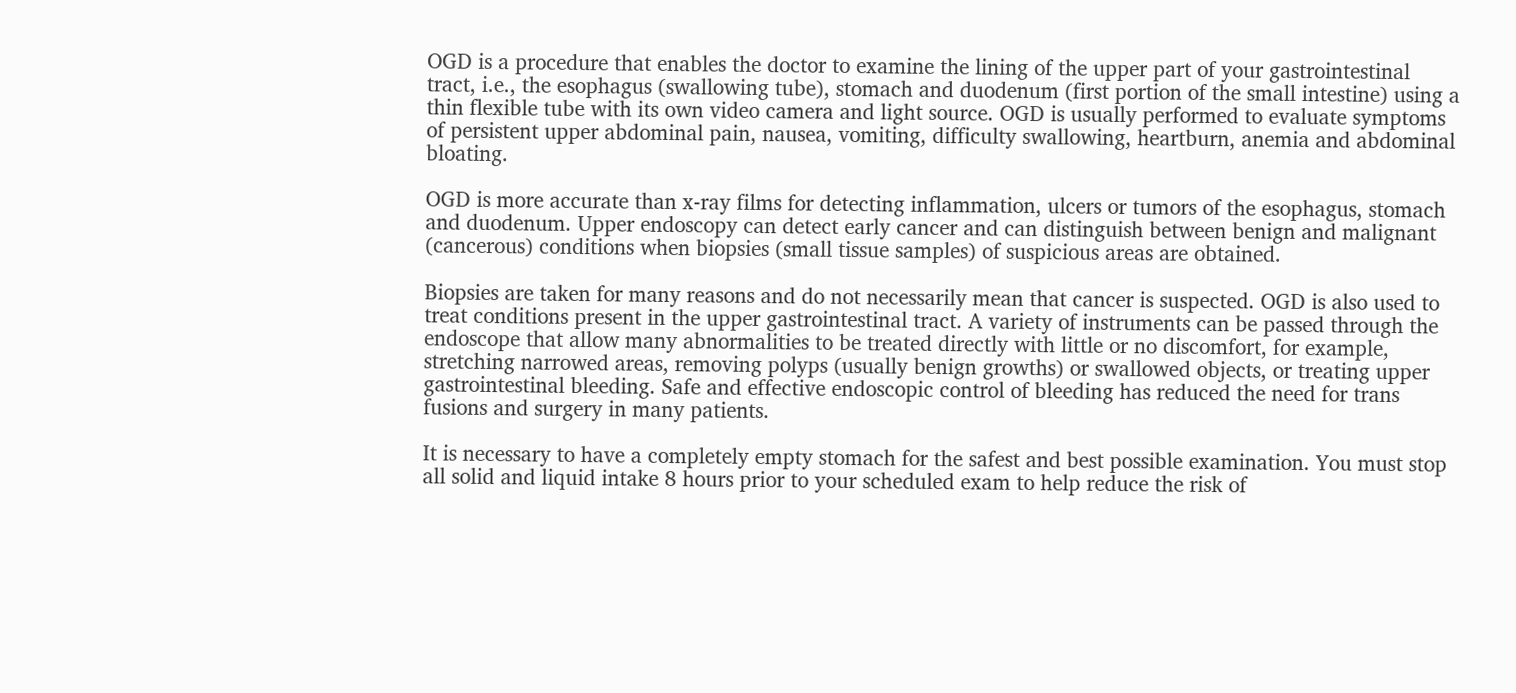OGD is a procedure that enables the doctor to examine the lining of the upper part of your gastrointestinal tract, i.e., the esophagus (swallowing tube), stomach and duodenum (first portion of the small intestine) using a thin flexible tube with its own video camera and light source. OGD is usually performed to evaluate symptoms of persistent upper abdominal pain, nausea, vomiting, difficulty swallowing, heartburn, anemia and abdominal bloating.

OGD is more accurate than x-ray films for detecting inflammation, ulcers or tumors of the esophagus, stomach and duodenum. Upper endoscopy can detect early cancer and can distinguish between benign and malignant (cancerous) conditions when biopsies (small tissue samples) of suspicious areas are obtained.

Biopsies are taken for many reasons and do not necessarily mean that cancer is suspected. OGD is also used to treat conditions present in the upper gastrointestinal tract. A variety of instruments can be passed through the endoscope that allow many abnormalities to be treated directly with little or no discomfort, for example, stretching narrowed areas, removing polyps (usually benign growths) or swallowed objects, or treating upper gastrointestinal bleeding. Safe and effective endoscopic control of bleeding has reduced the need for trans fusions and surgery in many patients.

It is necessary to have a completely empty stomach for the safest and best possible examination. You must stop all solid and liquid intake 8 hours prior to your scheduled exam to help reduce the risk of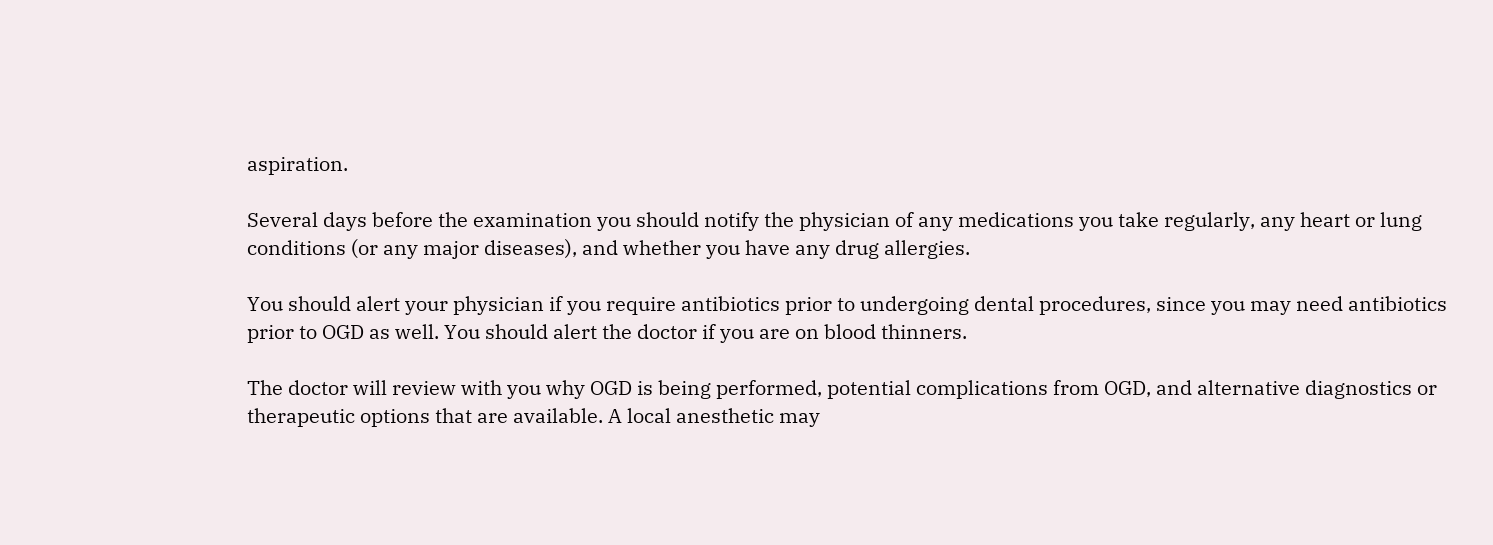aspiration.

Several days before the examination you should notify the physician of any medications you take regularly, any heart or lung conditions (or any major diseases), and whether you have any drug allergies.

You should alert your physician if you require antibiotics prior to undergoing dental procedures, since you may need antibiotics prior to OGD as well. You should alert the doctor if you are on blood thinners.

The doctor will review with you why OGD is being performed, potential complications from OGD, and alternative diagnostics or therapeutic options that are available. A local anesthetic may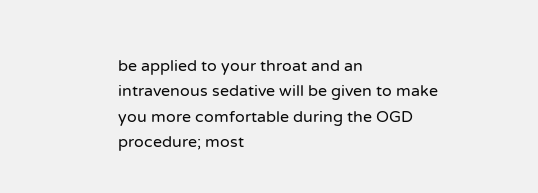be applied to your throat and an intravenous sedative will be given to make you more comfortable during the OGD procedure; most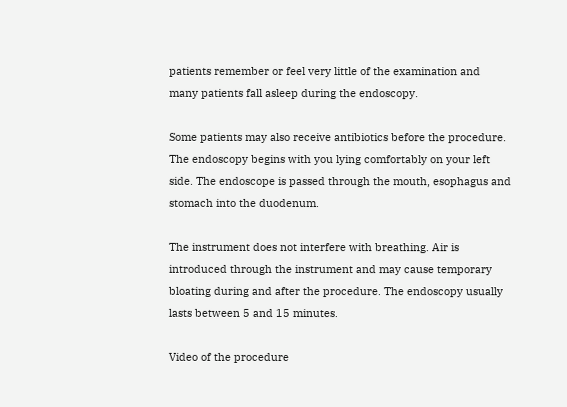patients remember or feel very little of the examination and many patients fall asleep during the endoscopy.

Some patients may also receive antibiotics before the procedure. The endoscopy begins with you lying comfortably on your left side. The endoscope is passed through the mouth, esophagus and stomach into the duodenum.

The instrument does not interfere with breathing. Air is introduced through the instrument and may cause temporary bloating during and after the procedure. The endoscopy usually lasts between 5 and 15 minutes.

Video of the procedure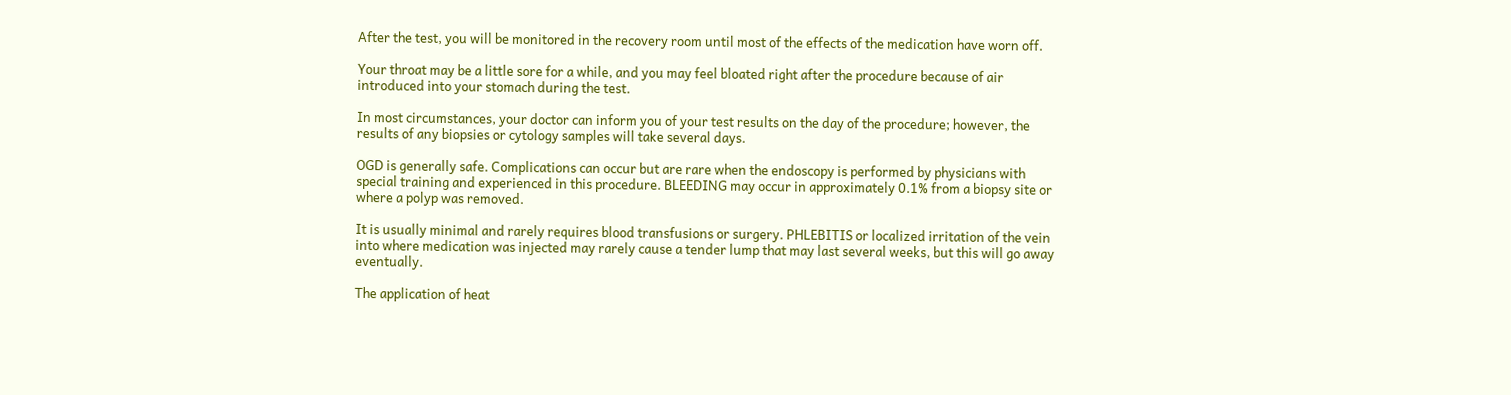After the test, you will be monitored in the recovery room until most of the effects of the medication have worn off.

Your throat may be a little sore for a while, and you may feel bloated right after the procedure because of air introduced into your stomach during the test.

In most circumstances, your doctor can inform you of your test results on the day of the procedure; however, the results of any biopsies or cytology samples will take several days.

OGD is generally safe. Complications can occur but are rare when the endoscopy is performed by physicians with special training and experienced in this procedure. BLEEDING may occur in approximately 0.1% from a biopsy site or where a polyp was removed.

It is usually minimal and rarely requires blood transfusions or surgery. PHLEBITIS or localized irritation of the vein into where medication was injected may rarely cause a tender lump that may last several weeks, but this will go away eventually.

The application of heat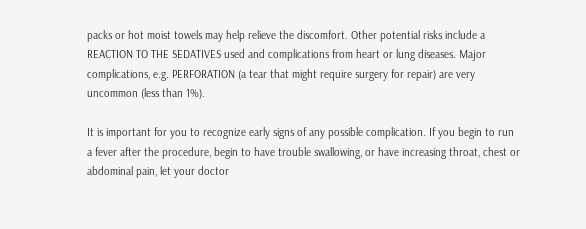packs or hot moist towels may help relieve the discomfort. Other potential risks include a REACTION TO THE SEDATIVES used and complications from heart or lung diseases. Major complications, e.g. PERFORATION (a tear that might require surgery for repair) are very uncommon (less than 1%).

It is important for you to recognize early signs of any possible complication. If you begin to run a fever after the procedure, begin to have trouble swallowing, or have increasing throat, chest or abdominal pain, let your doctor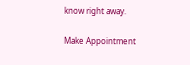know right away.

Make Appointment